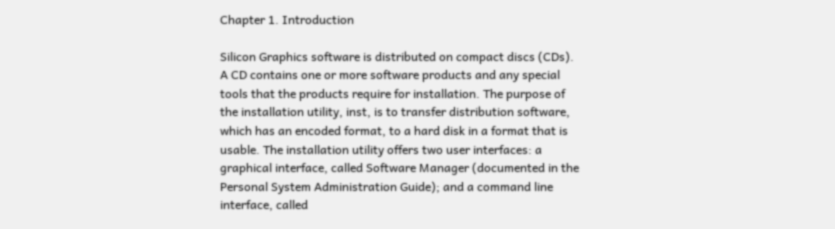Chapter 1. Introduction

Silicon Graphics software is distributed on compact discs (CDs). A CD contains one or more software products and any special tools that the products require for installation. The purpose of the installation utility, inst, is to transfer distribution software, which has an encoded format, to a hard disk in a format that is usable. The installation utility offers two user interfaces: a graphical interface, called Software Manager (documented in the Personal System Administration Guide); and a command line interface, called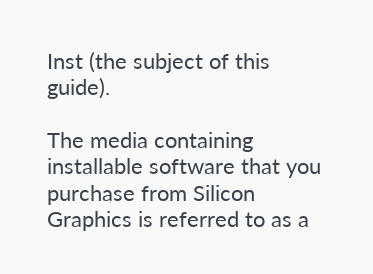Inst (the subject of this guide).

The media containing installable software that you purchase from Silicon Graphics is referred to as a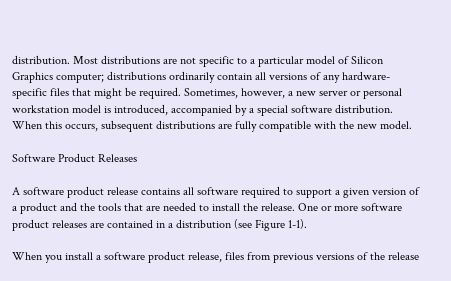distribution. Most distributions are not specific to a particular model of Silicon Graphics computer; distributions ordinarily contain all versions of any hardware-specific files that might be required. Sometimes, however, a new server or personal workstation model is introduced, accompanied by a special software distribution. When this occurs, subsequent distributions are fully compatible with the new model.

Software Product Releases

A software product release contains all software required to support a given version of a product and the tools that are needed to install the release. One or more software product releases are contained in a distribution (see Figure 1-1).

When you install a software product release, files from previous versions of the release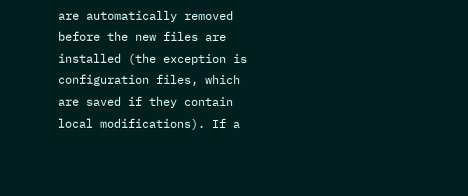are automatically removed before the new files are installed (the exception is configuration files, which are saved if they contain local modifications). If a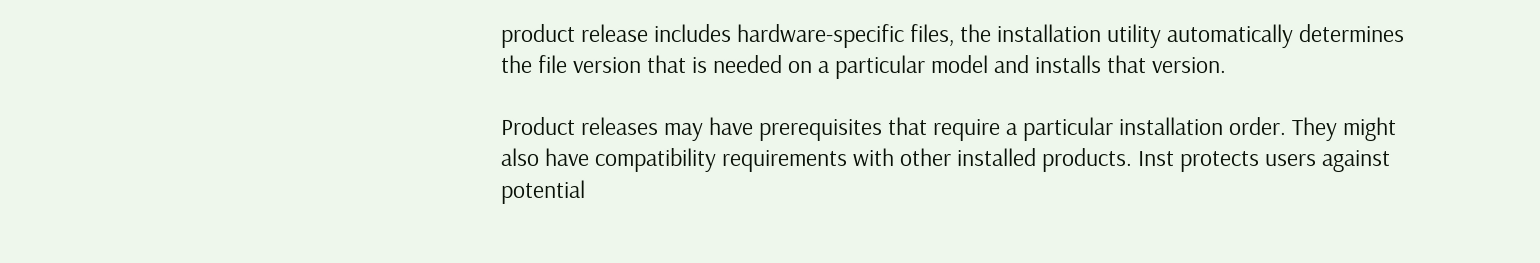product release includes hardware-specific files, the installation utility automatically determines the file version that is needed on a particular model and installs that version.

Product releases may have prerequisites that require a particular installation order. They might also have compatibility requirements with other installed products. Inst protects users against potential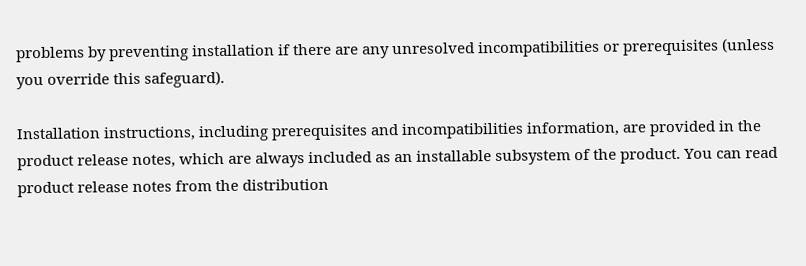problems by preventing installation if there are any unresolved incompatibilities or prerequisites (unless you override this safeguard).

Installation instructions, including prerequisites and incompatibilities information, are provided in the product release notes, which are always included as an installable subsystem of the product. You can read product release notes from the distribution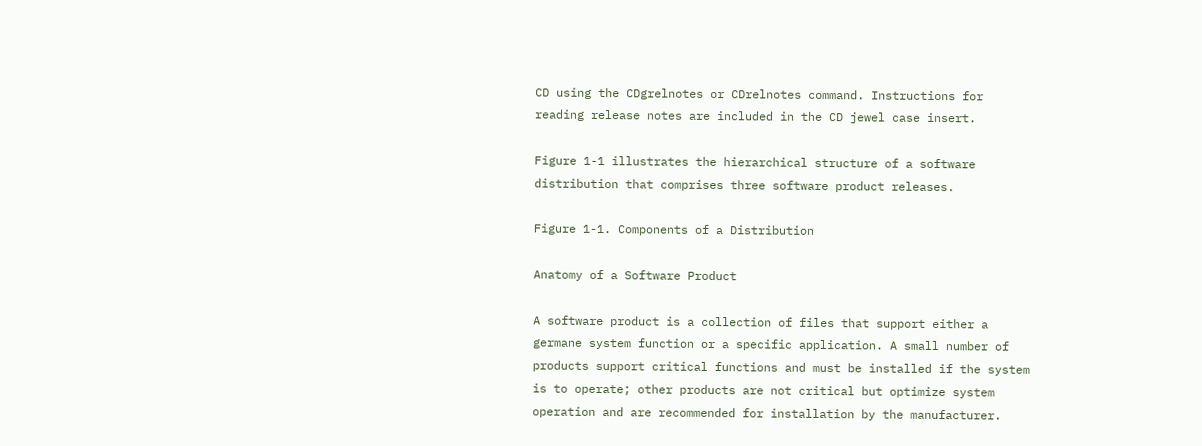CD using the CDgrelnotes or CDrelnotes command. Instructions for reading release notes are included in the CD jewel case insert.

Figure 1-1 illustrates the hierarchical structure of a software distribution that comprises three software product releases.

Figure 1-1. Components of a Distribution

Anatomy of a Software Product

A software product is a collection of files that support either a germane system function or a specific application. A small number of products support critical functions and must be installed if the system is to operate; other products are not critical but optimize system operation and are recommended for installation by the manufacturer.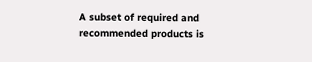A subset of required and recommended products is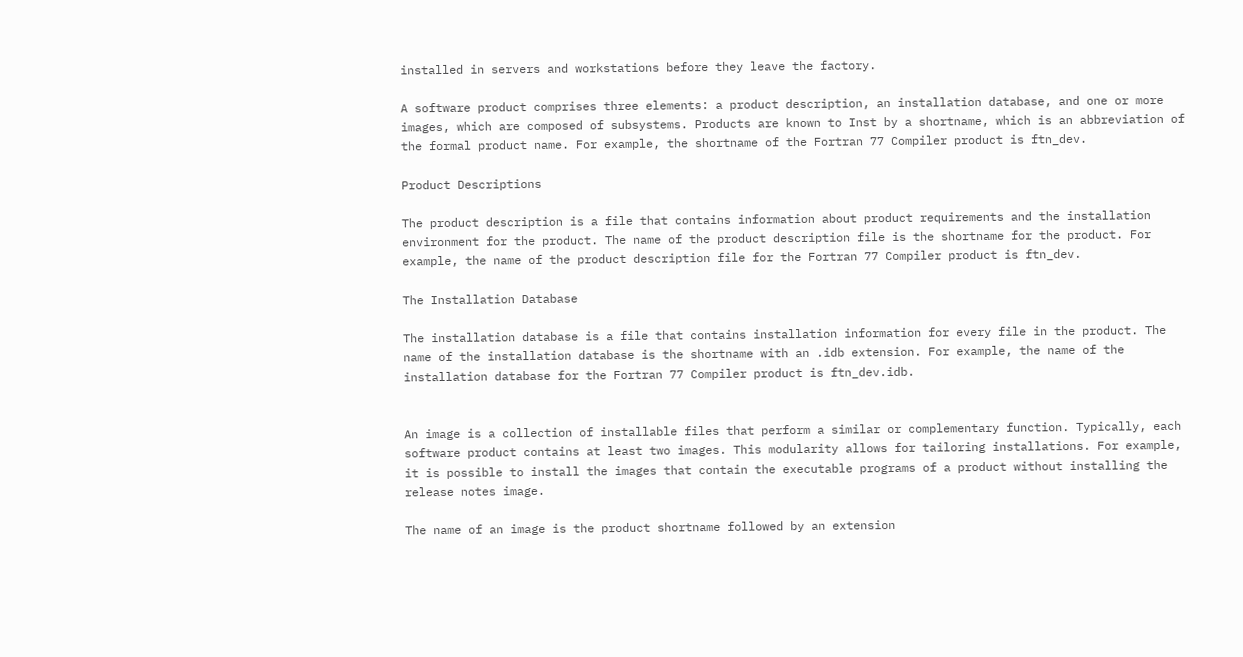installed in servers and workstations before they leave the factory.

A software product comprises three elements: a product description, an installation database, and one or more images, which are composed of subsystems. Products are known to Inst by a shortname, which is an abbreviation of the formal product name. For example, the shortname of the Fortran 77 Compiler product is ftn_dev.

Product Descriptions

The product description is a file that contains information about product requirements and the installation environment for the product. The name of the product description file is the shortname for the product. For example, the name of the product description file for the Fortran 77 Compiler product is ftn_dev.

The Installation Database

The installation database is a file that contains installation information for every file in the product. The name of the installation database is the shortname with an .idb extension. For example, the name of the installation database for the Fortran 77 Compiler product is ftn_dev.idb.


An image is a collection of installable files that perform a similar or complementary function. Typically, each software product contains at least two images. This modularity allows for tailoring installations. For example, it is possible to install the images that contain the executable programs of a product without installing the release notes image.

The name of an image is the product shortname followed by an extension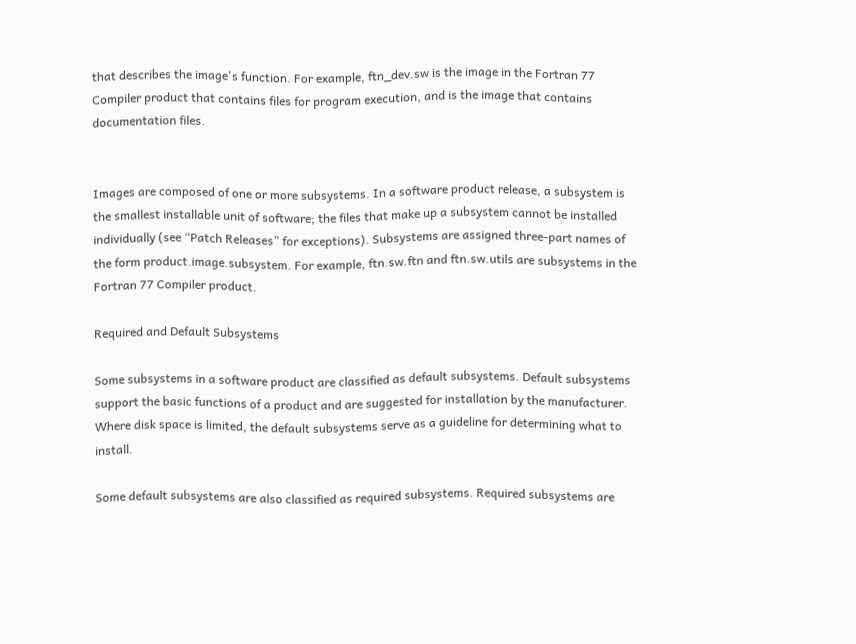that describes the image's function. For example, ftn_dev.sw is the image in the Fortran 77 Compiler product that contains files for program execution, and is the image that contains documentation files.


Images are composed of one or more subsystems. In a software product release, a subsystem is the smallest installable unit of software; the files that make up a subsystem cannot be installed individually (see “Patch Releases” for exceptions). Subsystems are assigned three-part names of the form product.image.subsystem. For example, ftn.sw.ftn and ftn.sw.utils are subsystems in the Fortran 77 Compiler product.

Required and Default Subsystems

Some subsystems in a software product are classified as default subsystems. Default subsystems support the basic functions of a product and are suggested for installation by the manufacturer. Where disk space is limited, the default subsystems serve as a guideline for determining what to install.

Some default subsystems are also classified as required subsystems. Required subsystems are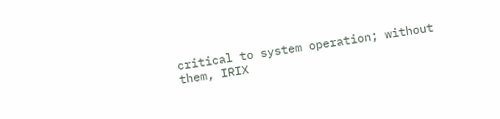critical to system operation; without them, IRIX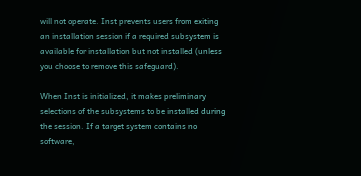will not operate. Inst prevents users from exiting an installation session if a required subsystem is available for installation but not installed (unless you choose to remove this safeguard).

When Inst is initialized, it makes preliminary selections of the subsystems to be installed during the session. If a target system contains no software,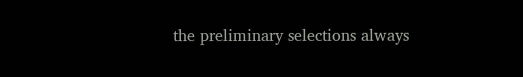the preliminary selections always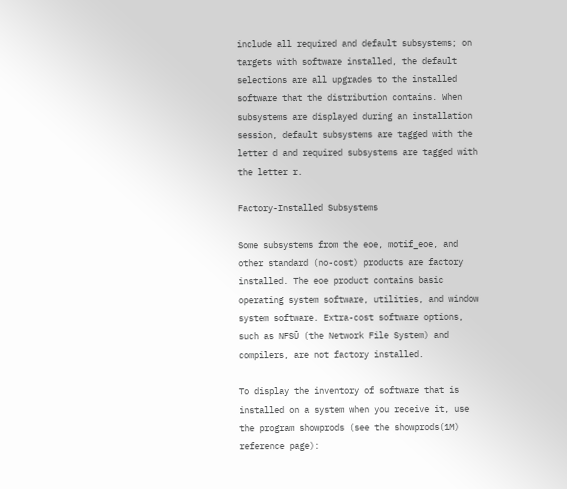include all required and default subsystems; on targets with software installed, the default selections are all upgrades to the installed software that the distribution contains. When subsystems are displayed during an installation session, default subsystems are tagged with the letter d and required subsystems are tagged with the letter r.

Factory-Installed Subsystems

Some subsystems from the eoe, motif_eoe, and other standard (no-cost) products are factory installed. The eoe product contains basic operating system software, utilities, and window system software. Extra-cost software options, such as NFSŪ (the Network File System) and compilers, are not factory installed.

To display the inventory of software that is installed on a system when you receive it, use the program showprods (see the showprods(1M) reference page):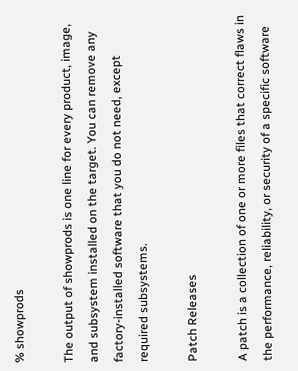% showprods

The output of showprods is one line for every product, image, and subsystem installed on the target. You can remove any factory-installed software that you do not need, except required subsystems.

Patch Releases

A patch is a collection of one or more files that correct flaws in the performance, reliability, or security of a specific software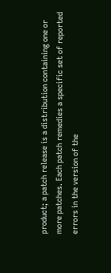product; a patch release is a distribution containing one or more patches. Each patch remedies a specific set of reported errors in the version of the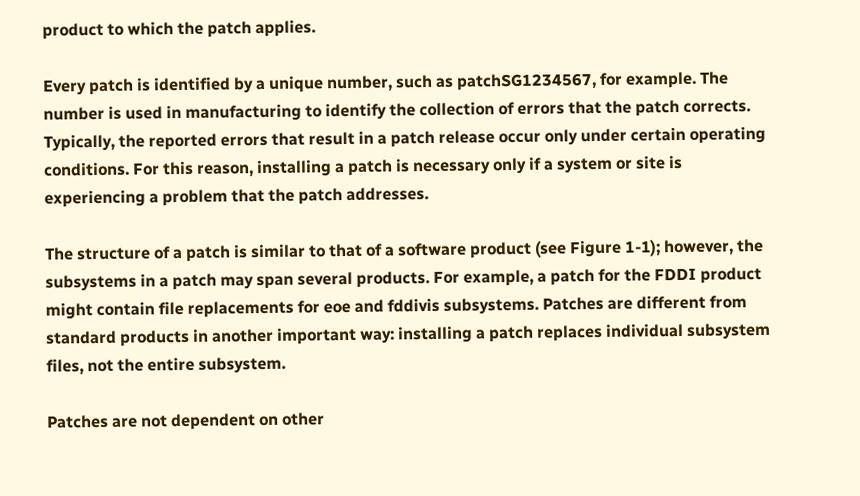product to which the patch applies.

Every patch is identified by a unique number, such as patchSG1234567, for example. The number is used in manufacturing to identify the collection of errors that the patch corrects. Typically, the reported errors that result in a patch release occur only under certain operating conditions. For this reason, installing a patch is necessary only if a system or site is experiencing a problem that the patch addresses.

The structure of a patch is similar to that of a software product (see Figure 1-1); however, the subsystems in a patch may span several products. For example, a patch for the FDDI product might contain file replacements for eoe and fddivis subsystems. Patches are different from standard products in another important way: installing a patch replaces individual subsystem files, not the entire subsystem.

Patches are not dependent on other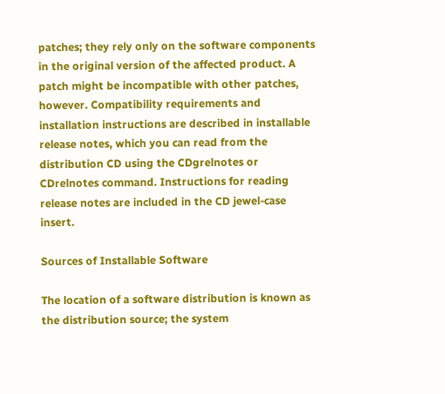patches; they rely only on the software components in the original version of the affected product. A patch might be incompatible with other patches, however. Compatibility requirements and installation instructions are described in installable release notes, which you can read from the distribution CD using the CDgrelnotes or CDrelnotes command. Instructions for reading release notes are included in the CD jewel-case insert.

Sources of Installable Software

The location of a software distribution is known as the distribution source; the system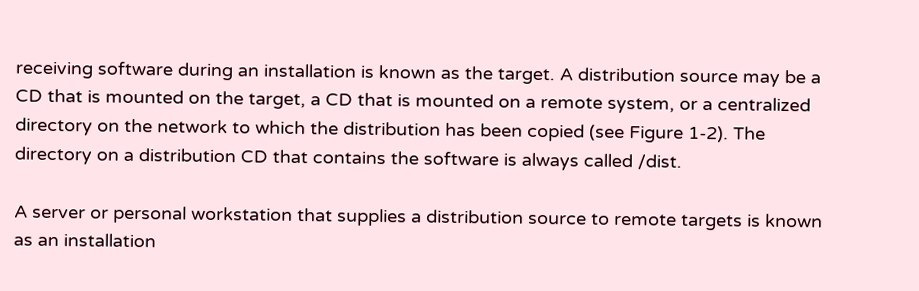receiving software during an installation is known as the target. A distribution source may be a CD that is mounted on the target, a CD that is mounted on a remote system, or a centralized directory on the network to which the distribution has been copied (see Figure 1-2). The directory on a distribution CD that contains the software is always called /dist.

A server or personal workstation that supplies a distribution source to remote targets is known as an installation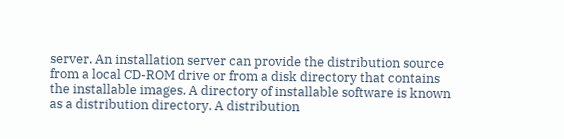server. An installation server can provide the distribution source from a local CD-ROM drive or from a disk directory that contains the installable images. A directory of installable software is known as a distribution directory. A distribution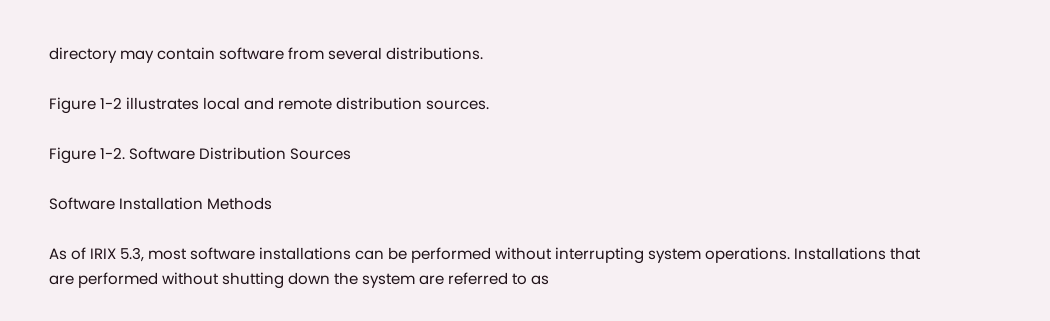directory may contain software from several distributions.

Figure 1-2 illustrates local and remote distribution sources.

Figure 1-2. Software Distribution Sources

Software Installation Methods

As of IRIX 5.3, most software installations can be performed without interrupting system operations. Installations that are performed without shutting down the system are referred to as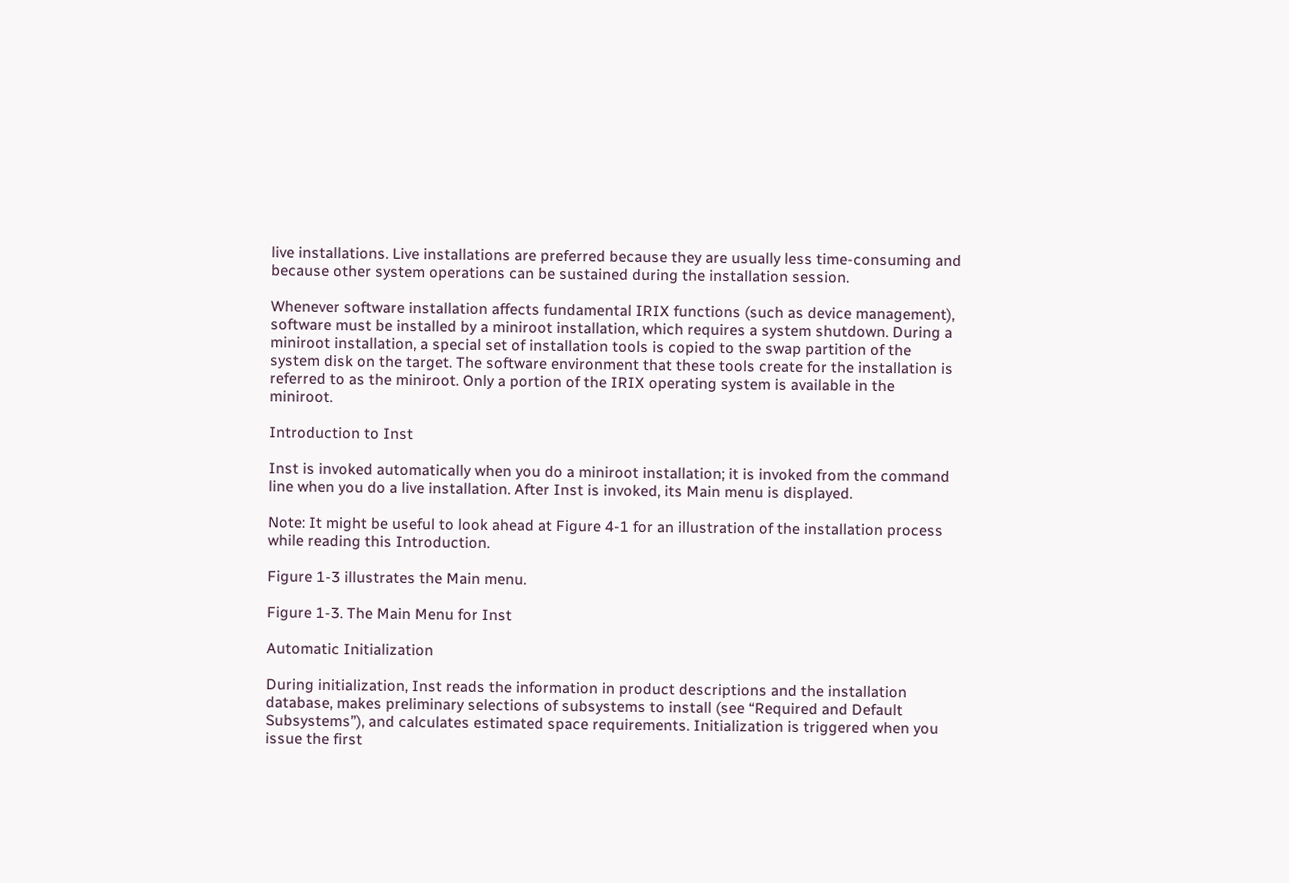live installations. Live installations are preferred because they are usually less time-consuming and because other system operations can be sustained during the installation session.

Whenever software installation affects fundamental IRIX functions (such as device management), software must be installed by a miniroot installation, which requires a system shutdown. During a miniroot installation, a special set of installation tools is copied to the swap partition of the system disk on the target. The software environment that these tools create for the installation is referred to as the miniroot. Only a portion of the IRIX operating system is available in the miniroot.

Introduction to Inst

Inst is invoked automatically when you do a miniroot installation; it is invoked from the command line when you do a live installation. After Inst is invoked, its Main menu is displayed.

Note: It might be useful to look ahead at Figure 4-1 for an illustration of the installation process while reading this Introduction.

Figure 1-3 illustrates the Main menu.

Figure 1-3. The Main Menu for Inst

Automatic Initialization

During initialization, Inst reads the information in product descriptions and the installation database, makes preliminary selections of subsystems to install (see “Required and Default Subsystems”), and calculates estimated space requirements. Initialization is triggered when you issue the first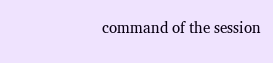command of the session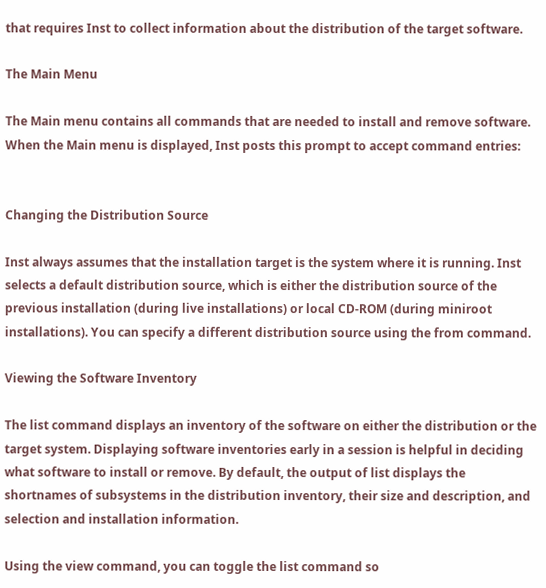that requires Inst to collect information about the distribution of the target software.

The Main Menu

The Main menu contains all commands that are needed to install and remove software. When the Main menu is displayed, Inst posts this prompt to accept command entries:


Changing the Distribution Source

Inst always assumes that the installation target is the system where it is running. Inst selects a default distribution source, which is either the distribution source of the previous installation (during live installations) or local CD-ROM (during miniroot installations). You can specify a different distribution source using the from command.

Viewing the Software Inventory

The list command displays an inventory of the software on either the distribution or the target system. Displaying software inventories early in a session is helpful in deciding what software to install or remove. By default, the output of list displays the shortnames of subsystems in the distribution inventory, their size and description, and selection and installation information.

Using the view command, you can toggle the list command so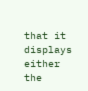that it displays either the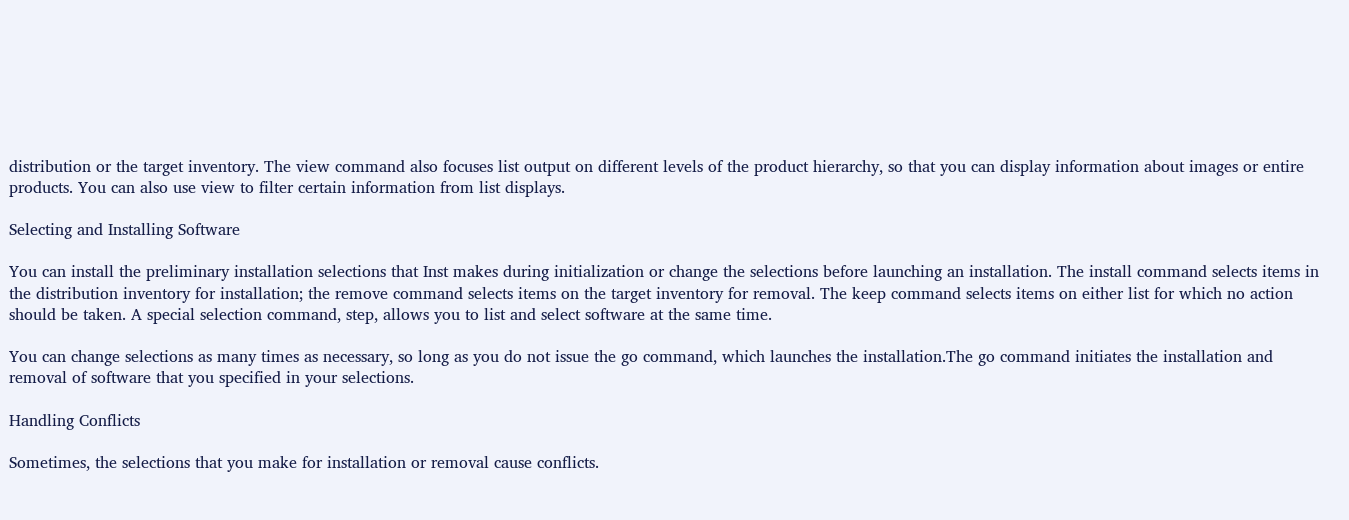distribution or the target inventory. The view command also focuses list output on different levels of the product hierarchy, so that you can display information about images or entire products. You can also use view to filter certain information from list displays.

Selecting and Installing Software

You can install the preliminary installation selections that Inst makes during initialization or change the selections before launching an installation. The install command selects items in the distribution inventory for installation; the remove command selects items on the target inventory for removal. The keep command selects items on either list for which no action should be taken. A special selection command, step, allows you to list and select software at the same time.

You can change selections as many times as necessary, so long as you do not issue the go command, which launches the installation.The go command initiates the installation and removal of software that you specified in your selections.

Handling Conflicts

Sometimes, the selections that you make for installation or removal cause conflicts.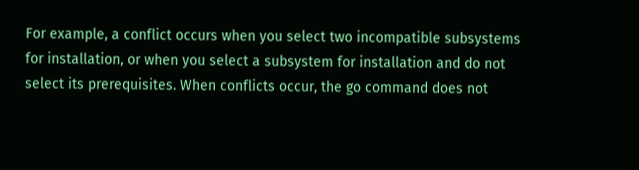For example, a conflict occurs when you select two incompatible subsystems for installation, or when you select a subsystem for installation and do not select its prerequisites. When conflicts occur, the go command does not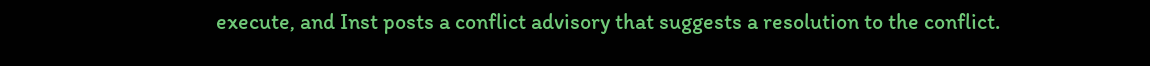execute, and Inst posts a conflict advisory that suggests a resolution to the conflict.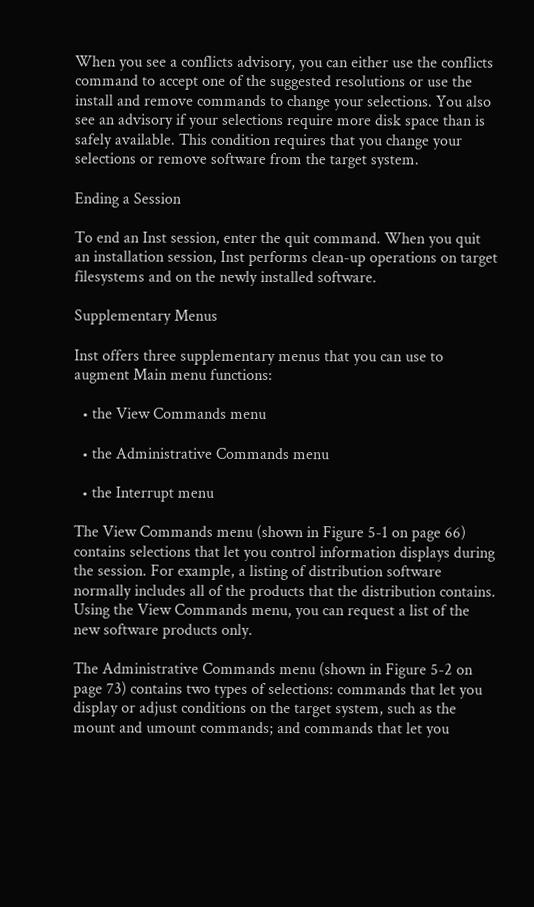When you see a conflicts advisory, you can either use the conflicts command to accept one of the suggested resolutions or use the install and remove commands to change your selections. You also see an advisory if your selections require more disk space than is safely available. This condition requires that you change your selections or remove software from the target system.

Ending a Session

To end an Inst session, enter the quit command. When you quit an installation session, Inst performs clean-up operations on target filesystems and on the newly installed software.

Supplementary Menus

Inst offers three supplementary menus that you can use to augment Main menu functions:

  • the View Commands menu

  • the Administrative Commands menu

  • the Interrupt menu

The View Commands menu (shown in Figure 5-1 on page 66) contains selections that let you control information displays during the session. For example, a listing of distribution software normally includes all of the products that the distribution contains. Using the View Commands menu, you can request a list of the new software products only.

The Administrative Commands menu (shown in Figure 5-2 on page 73) contains two types of selections: commands that let you display or adjust conditions on the target system, such as the mount and umount commands; and commands that let you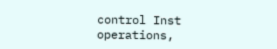control Inst operations,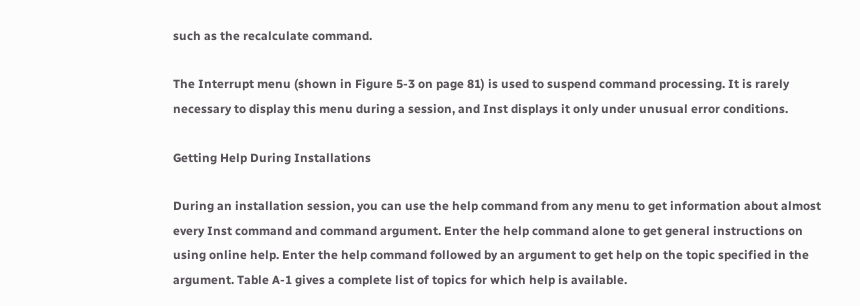such as the recalculate command.

The Interrupt menu (shown in Figure 5-3 on page 81) is used to suspend command processing. It is rarely necessary to display this menu during a session, and Inst displays it only under unusual error conditions.

Getting Help During Installations

During an installation session, you can use the help command from any menu to get information about almost every Inst command and command argument. Enter the help command alone to get general instructions on using online help. Enter the help command followed by an argument to get help on the topic specified in the argument. Table A-1 gives a complete list of topics for which help is available.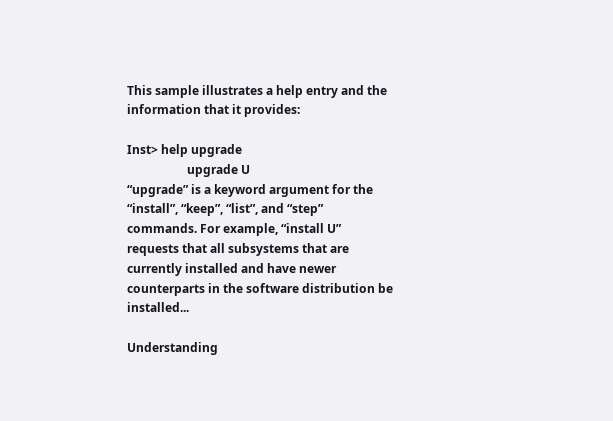This sample illustrates a help entry and the information that it provides:

Inst> help upgrade
                    upgrade U
“upgrade” is a keyword argument for the “install”, “keep”, “list”, and “step” commands. For example, “install U” requests that all subsystems that are currently installed and have newer counterparts in the software distribution be installed...

Understanding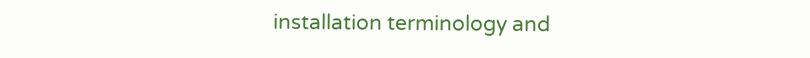installation terminology and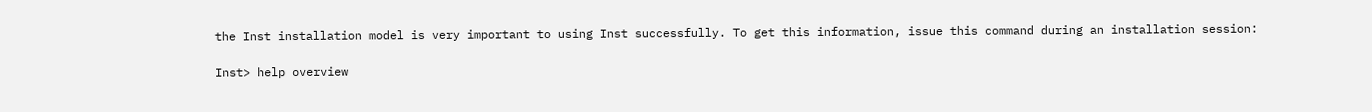the Inst installation model is very important to using Inst successfully. To get this information, issue this command during an installation session:

Inst> help overview